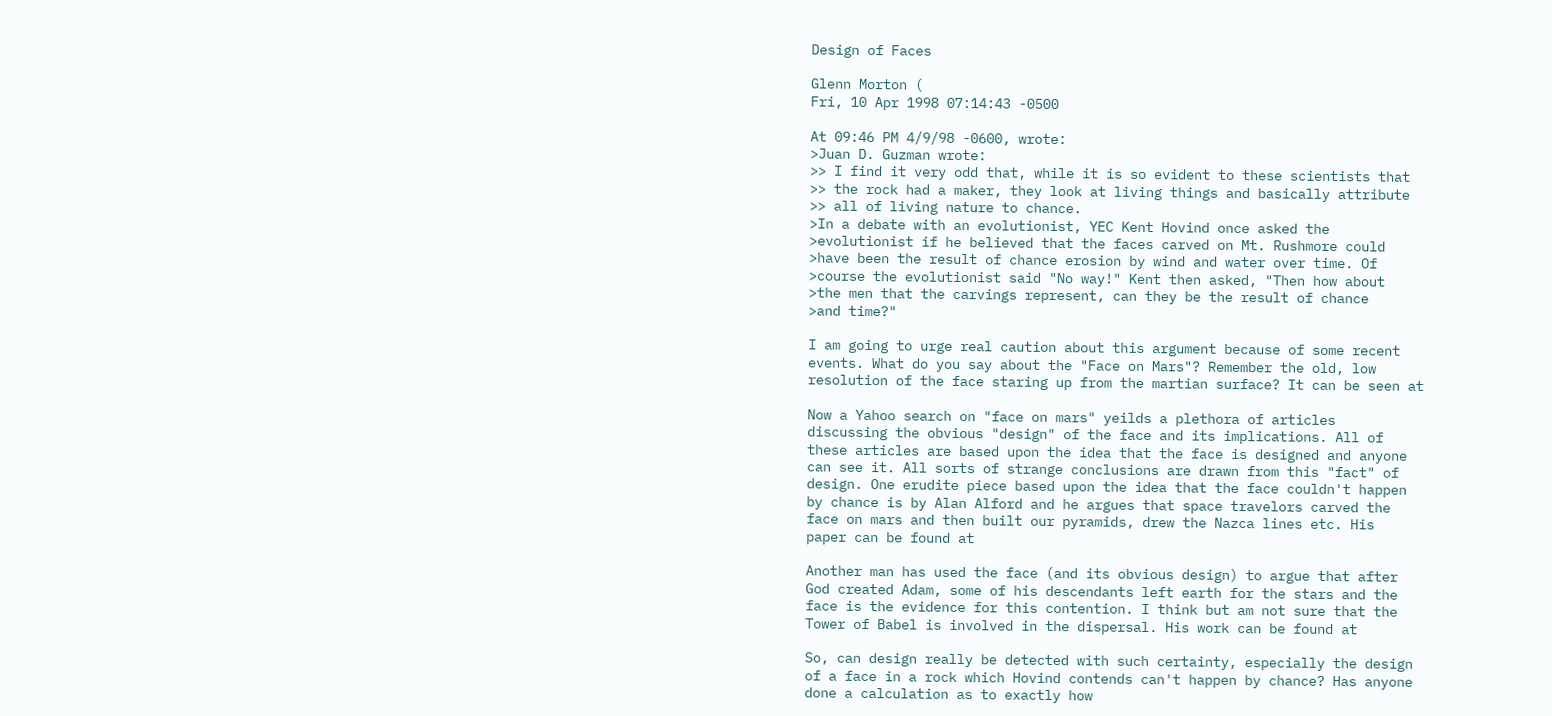Design of Faces

Glenn Morton (
Fri, 10 Apr 1998 07:14:43 -0500

At 09:46 PM 4/9/98 -0600, wrote:
>Juan D. Guzman wrote:
>> I find it very odd that, while it is so evident to these scientists that
>> the rock had a maker, they look at living things and basically attribute
>> all of living nature to chance.
>In a debate with an evolutionist, YEC Kent Hovind once asked the
>evolutionist if he believed that the faces carved on Mt. Rushmore could
>have been the result of chance erosion by wind and water over time. Of
>course the evolutionist said "No way!" Kent then asked, "Then how about
>the men that the carvings represent, can they be the result of chance
>and time?"

I am going to urge real caution about this argument because of some recent
events. What do you say about the "Face on Mars"? Remember the old, low
resolution of the face staring up from the martian surface? It can be seen at

Now a Yahoo search on "face on mars" yeilds a plethora of articles
discussing the obvious "design" of the face and its implications. All of
these articles are based upon the idea that the face is designed and anyone
can see it. All sorts of strange conclusions are drawn from this "fact" of
design. One erudite piece based upon the idea that the face couldn't happen
by chance is by Alan Alford and he argues that space travelors carved the
face on mars and then built our pyramids, drew the Nazca lines etc. His
paper can be found at

Another man has used the face (and its obvious design) to argue that after
God created Adam, some of his descendants left earth for the stars and the
face is the evidence for this contention. I think but am not sure that the
Tower of Babel is involved in the dispersal. His work can be found at

So, can design really be detected with such certainty, especially the design
of a face in a rock which Hovind contends can't happen by chance? Has anyone
done a calculation as to exactly how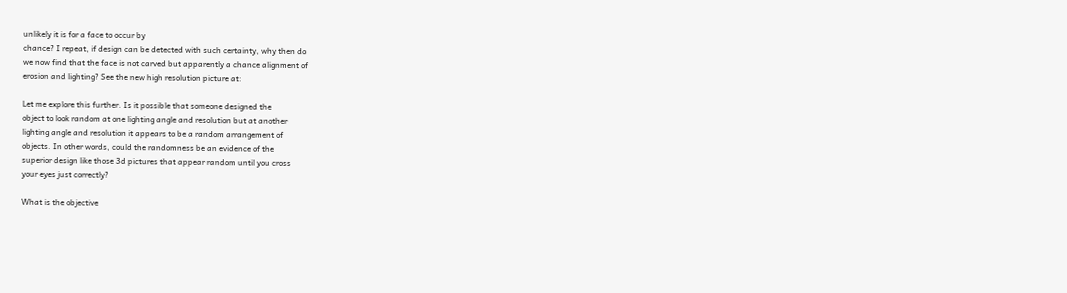unlikely it is for a face to occur by
chance? I repeat, if design can be detected with such certainty, why then do
we now find that the face is not carved but apparently a chance alignment of
erosion and lighting? See the new high resolution picture at:

Let me explore this further. Is it possible that someone designed the
object to look random at one lighting angle and resolution but at another
lighting angle and resolution it appears to be a random arrangement of
objects. In other words, could the randomness be an evidence of the
superior design like those 3d pictures that appear random until you cross
your eyes just correctly?

What is the objective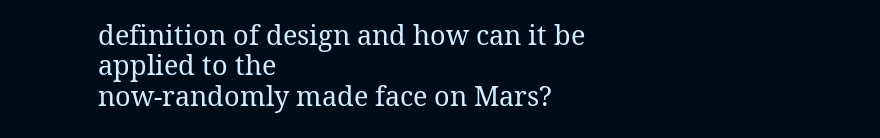definition of design and how can it be applied to the
now-randomly made face on Mars?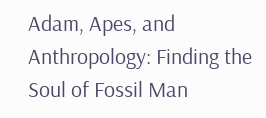Adam, Apes, and Anthropology: Finding the Soul of Fossil Man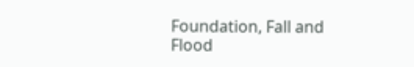Foundation, Fall and Flood